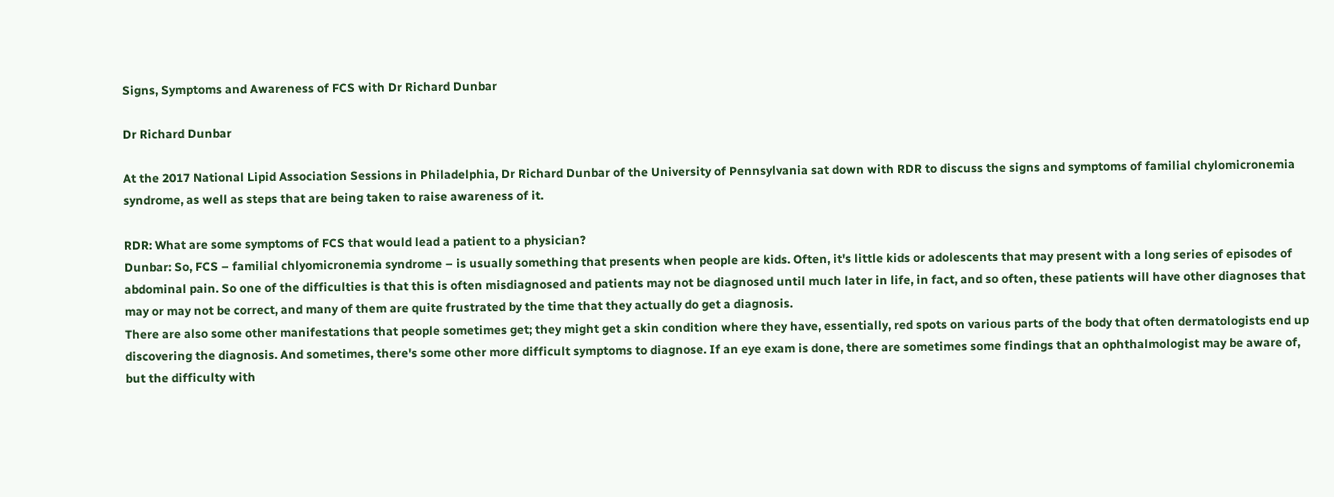Signs, Symptoms and Awareness of FCS with Dr Richard Dunbar

Dr Richard Dunbar

At the 2017 National Lipid Association Sessions in Philadelphia, Dr Richard Dunbar of the University of Pennsylvania sat down with RDR to discuss the signs and symptoms of familial chylomicronemia syndrome, as well as steps that are being taken to raise awareness of it.

RDR: What are some symptoms of FCS that would lead a patient to a physician?
Dunbar: So, FCS – familial chlyomicronemia syndrome – is usually something that presents when people are kids. Often, it's little kids or adolescents that may present with a long series of episodes of abdominal pain. So one of the difficulties is that this is often misdiagnosed and patients may not be diagnosed until much later in life, in fact, and so often, these patients will have other diagnoses that may or may not be correct, and many of them are quite frustrated by the time that they actually do get a diagnosis.
There are also some other manifestations that people sometimes get; they might get a skin condition where they have, essentially, red spots on various parts of the body that often dermatologists end up discovering the diagnosis. And sometimes, there's some other more difficult symptoms to diagnose. If an eye exam is done, there are sometimes some findings that an ophthalmologist may be aware of, but the difficulty with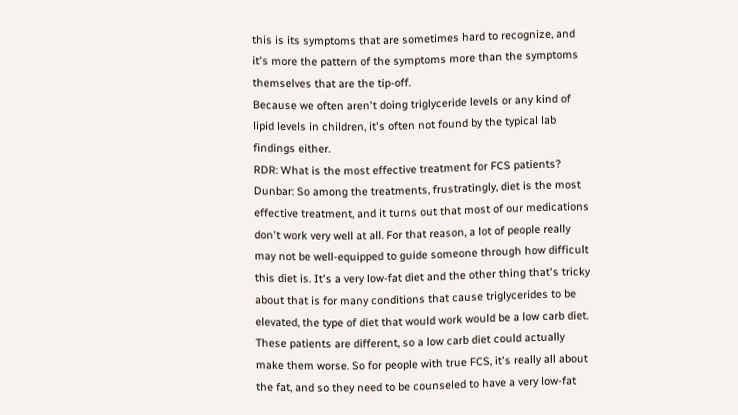this is its symptoms that are sometimes hard to recognize, and it's more the pattern of the symptoms more than the symptoms themselves that are the tip-off.
Because we often aren't doing triglyceride levels or any kind of lipid levels in children, it's often not found by the typical lab findings either.
RDR: What is the most effective treatment for FCS patients?
Dunbar: So among the treatments, frustratingly, diet is the most effective treatment, and it turns out that most of our medications don't work very well at all. For that reason, a lot of people really may not be well-equipped to guide someone through how difficult this diet is. It's a very low-fat diet and the other thing that's tricky about that is for many conditions that cause triglycerides to be elevated, the type of diet that would work would be a low carb diet.
These patients are different, so a low carb diet could actually make them worse. So for people with true FCS, it's really all about the fat, and so they need to be counseled to have a very low-fat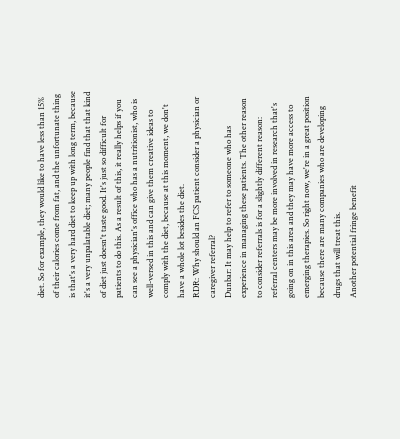diet. So for example, they would like to have less than 15% of their calories come from fat, and the unfortunate thing is that's a very hard diet to keep up with long term, because it's a very unpalatable diet; many people find that that kind of diet just doesn't taste good. It's just so difficult for patients to do this. As a result of this, it really helps if you can see a physician's office who has a nutritionist, who is well-versed in this and can give them creative ideas to comply with the diet, because at this moment, we don't have a whole lot besides the diet.
RDR: Why should an FCS patient consider a physician or caregiver referral?
Dunbar: It may help to refer to someone who has experience in managing these patients. The other reason to consider referrals is for a slightly different reason: referral centers may be more involved in research that's going on in this area and they may have more access to emerging therapies. So right now, we're in a great position because there are many companies who are developing drugs that will treat this.
Another potential fringe benefit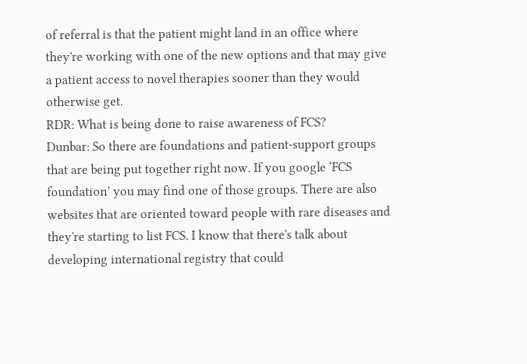of referral is that the patient might land in an office where they're working with one of the new options and that may give a patient access to novel therapies sooner than they would otherwise get.
RDR: What is being done to raise awareness of FCS?
Dunbar: So there are foundations and patient-support groups that are being put together right now. If you google ‘FCS foundation’ you may find one of those groups. There are also websites that are oriented toward people with rare diseases and they're starting to list FCS. I know that there's talk about developing international registry that could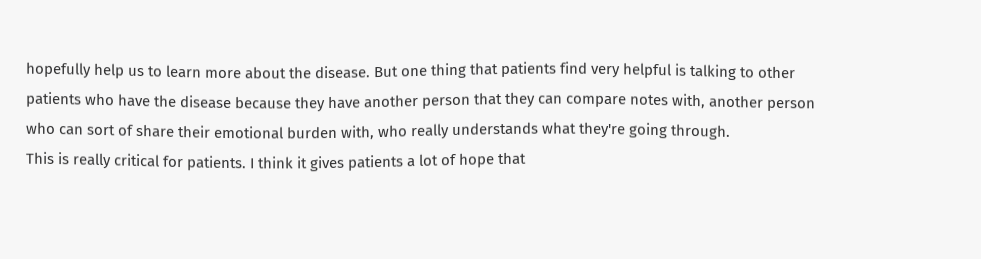hopefully help us to learn more about the disease. But one thing that patients find very helpful is talking to other patients who have the disease because they have another person that they can compare notes with, another person who can sort of share their emotional burden with, who really understands what they're going through.
This is really critical for patients. I think it gives patients a lot of hope that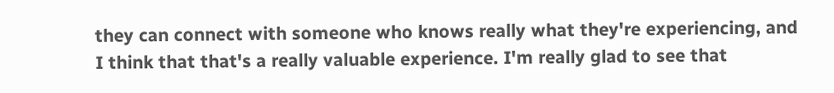they can connect with someone who knows really what they're experiencing, and I think that that's a really valuable experience. I'm really glad to see that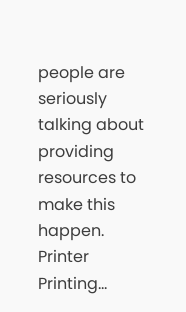people are seriously talking about providing resources to make this happen.
Printer Printing...